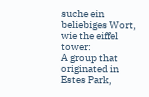suche ein beliebiges Wort, wie the eiffel tower:
A group that originated in Estes Park,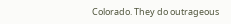Colorado. They do outrageous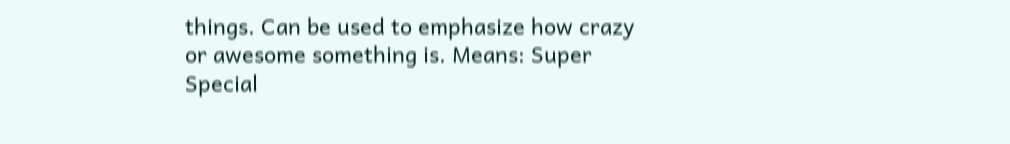things. Can be used to emphasize how crazy or awesome something is. Means: Super Special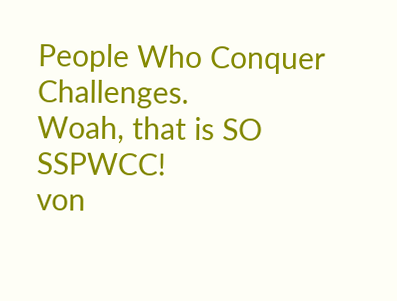People Who Conquer Challenges.
Woah, that is SO SSPWCC!
von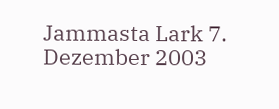Jammasta Lark 7. Dezember 2003